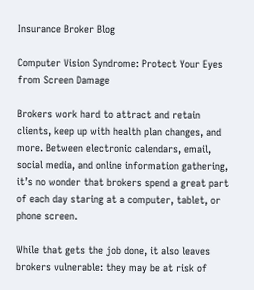Insurance Broker Blog

Computer Vision Syndrome: Protect Your Eyes from Screen Damage

Brokers work hard to attract and retain clients, keep up with health plan changes, and more. Between electronic calendars, email, social media, and online information gathering, it’s no wonder that brokers spend a great part of each day staring at a computer, tablet, or phone screen.

While that gets the job done, it also leaves brokers vulnerable: they may be at risk of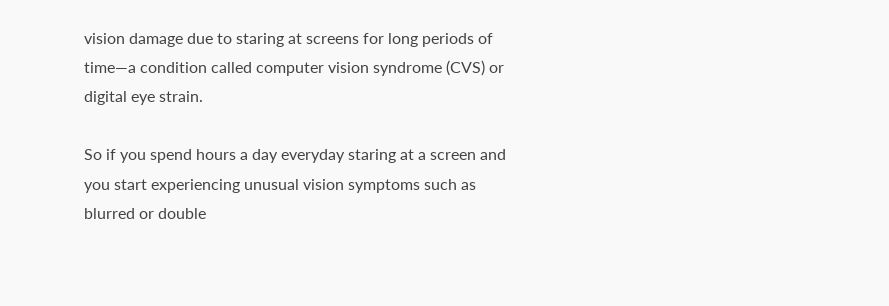vision damage due to staring at screens for long periods of time—a condition called computer vision syndrome (CVS) or digital eye strain.

So if you spend hours a day everyday staring at a screen and you start experiencing unusual vision symptoms such as blurred or double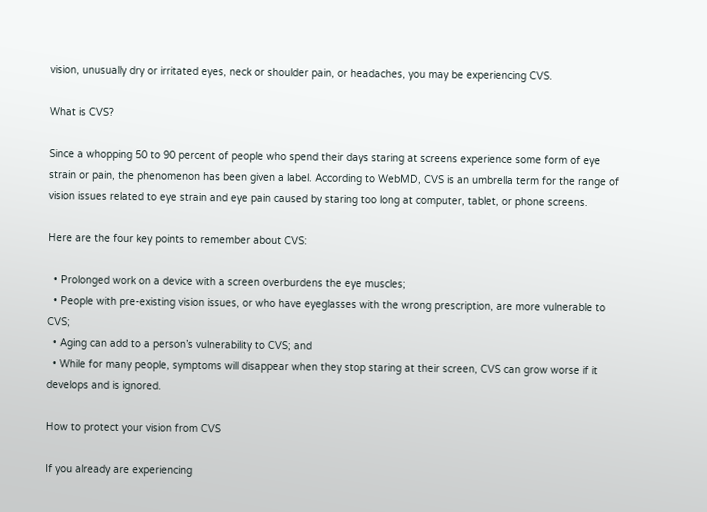vision, unusually dry or irritated eyes, neck or shoulder pain, or headaches, you may be experiencing CVS.

What is CVS?

Since a whopping 50 to 90 percent of people who spend their days staring at screens experience some form of eye strain or pain, the phenomenon has been given a label. According to WebMD, CVS is an umbrella term for the range of vision issues related to eye strain and eye pain caused by staring too long at computer, tablet, or phone screens.

Here are the four key points to remember about CVS:

  • Prolonged work on a device with a screen overburdens the eye muscles;
  • People with pre-existing vision issues, or who have eyeglasses with the wrong prescription, are more vulnerable to CVS;
  • Aging can add to a person’s vulnerability to CVS; and
  • While for many people, symptoms will disappear when they stop staring at their screen, CVS can grow worse if it develops and is ignored.

How to protect your vision from CVS

If you already are experiencing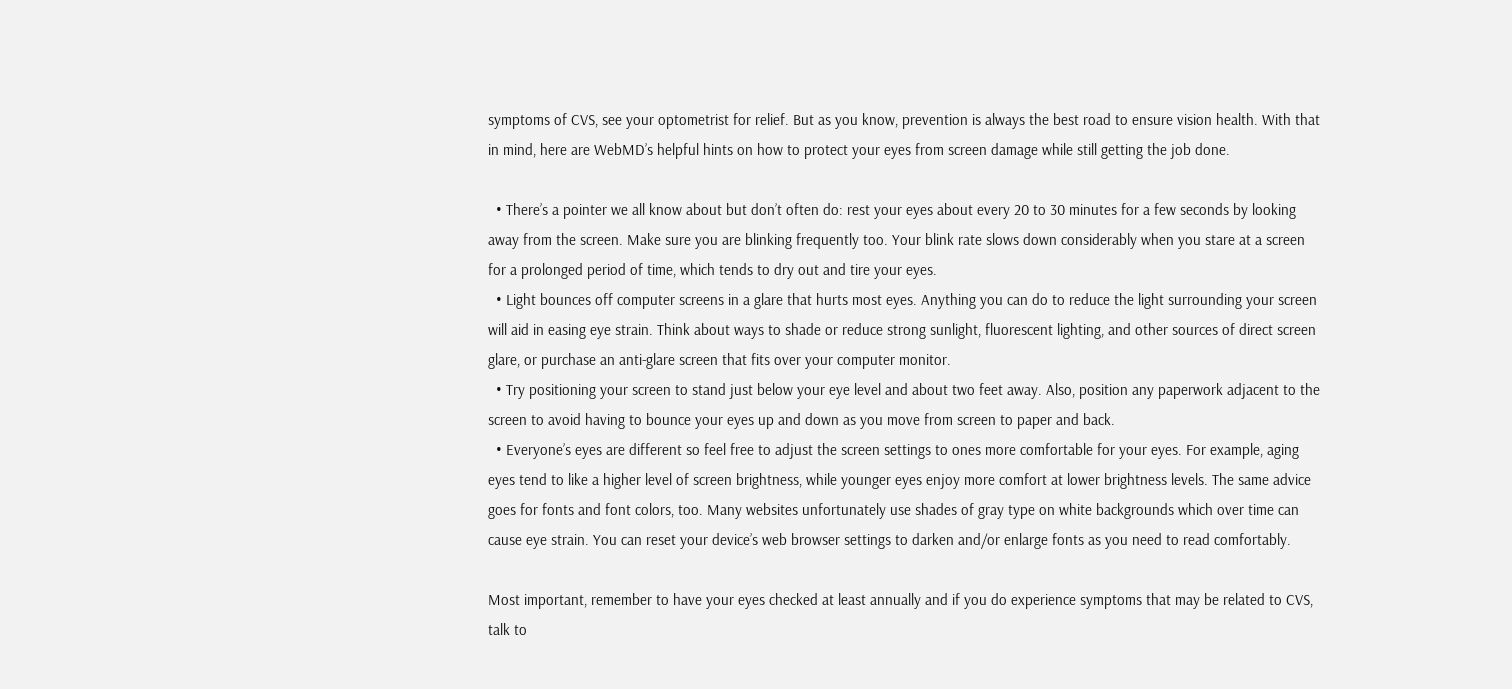symptoms of CVS, see your optometrist for relief. But as you know, prevention is always the best road to ensure vision health. With that in mind, here are WebMD’s helpful hints on how to protect your eyes from screen damage while still getting the job done.

  • There’s a pointer we all know about but don’t often do: rest your eyes about every 20 to 30 minutes for a few seconds by looking away from the screen. Make sure you are blinking frequently too. Your blink rate slows down considerably when you stare at a screen for a prolonged period of time, which tends to dry out and tire your eyes.
  • Light bounces off computer screens in a glare that hurts most eyes. Anything you can do to reduce the light surrounding your screen will aid in easing eye strain. Think about ways to shade or reduce strong sunlight, fluorescent lighting, and other sources of direct screen glare, or purchase an anti-glare screen that fits over your computer monitor.
  • Try positioning your screen to stand just below your eye level and about two feet away. Also, position any paperwork adjacent to the screen to avoid having to bounce your eyes up and down as you move from screen to paper and back.
  • Everyone’s eyes are different so feel free to adjust the screen settings to ones more comfortable for your eyes. For example, aging eyes tend to like a higher level of screen brightness, while younger eyes enjoy more comfort at lower brightness levels. The same advice goes for fonts and font colors, too. Many websites unfortunately use shades of gray type on white backgrounds which over time can cause eye strain. You can reset your device’s web browser settings to darken and/or enlarge fonts as you need to read comfortably.

Most important, remember to have your eyes checked at least annually and if you do experience symptoms that may be related to CVS, talk to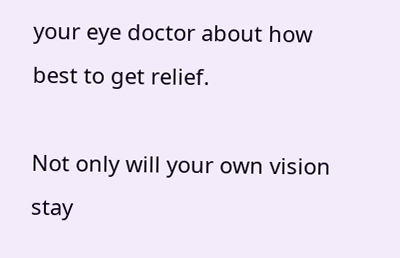your eye doctor about how best to get relief.

Not only will your own vision stay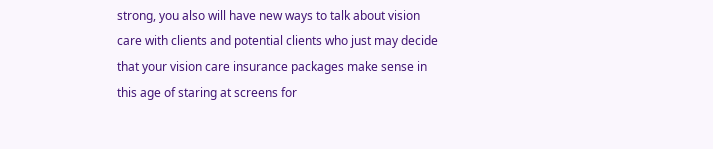strong, you also will have new ways to talk about vision care with clients and potential clients who just may decide that your vision care insurance packages make sense in this age of staring at screens for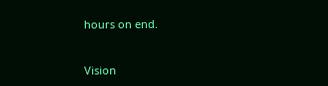hours on end.


Vision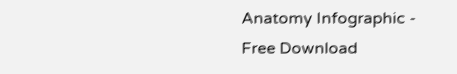Anatomy Infographic - Free Download